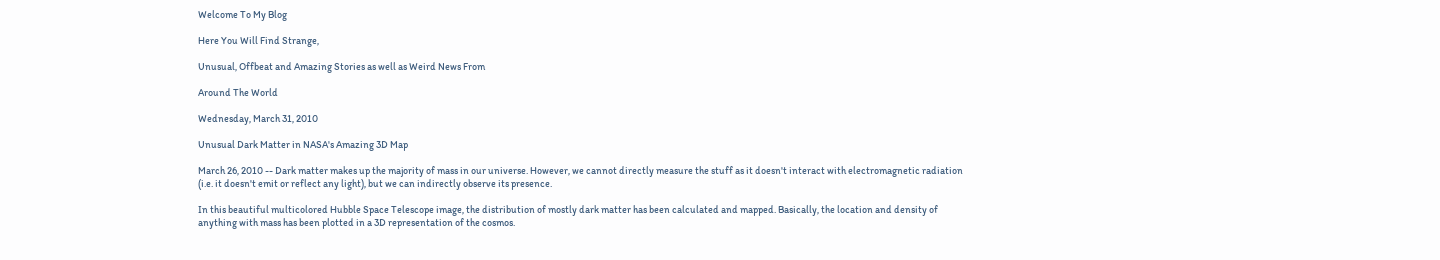Welcome To My Blog

Here You Will Find Strange,

Unusual, Offbeat and Amazing Stories as well as Weird News From

Around The World

Wednesday, March 31, 2010

Unusual Dark Matter in NASA's Amazing 3D Map

March 26, 2010 -- Dark matter makes up the majority of mass in our universe. However, we cannot directly measure the stuff as it doesn't interact with electromagnetic radiation (i.e. it doesn't emit or reflect any light), but we can indirectly observe its presence.

In this beautiful multicolored Hubble Space Telescope image, the distribution of mostly dark matter has been calculated and mapped. Basically, the location and density of anything with mass has been plotted in a 3D representation of the cosmos.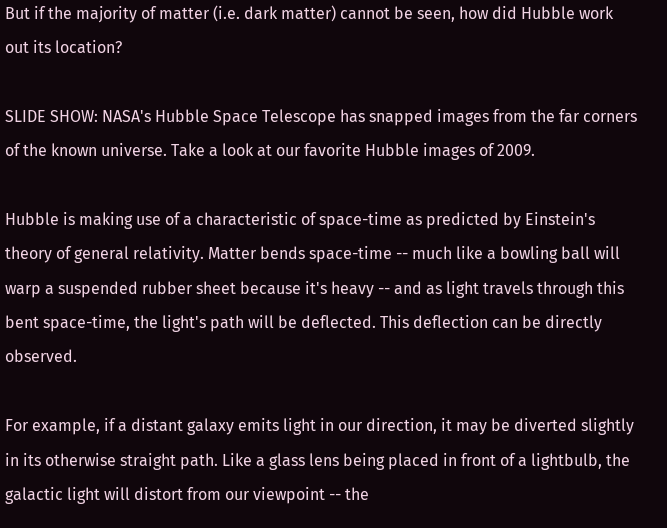But if the majority of matter (i.e. dark matter) cannot be seen, how did Hubble work out its location?

SLIDE SHOW: NASA's Hubble Space Telescope has snapped images from the far corners of the known universe. Take a look at our favorite Hubble images of 2009.

Hubble is making use of a characteristic of space-time as predicted by Einstein's theory of general relativity. Matter bends space-time -- much like a bowling ball will warp a suspended rubber sheet because it's heavy -- and as light travels through this bent space-time, the light's path will be deflected. This deflection can be directly observed.

For example, if a distant galaxy emits light in our direction, it may be diverted slightly in its otherwise straight path. Like a glass lens being placed in front of a lightbulb, the galactic light will distort from our viewpoint -- the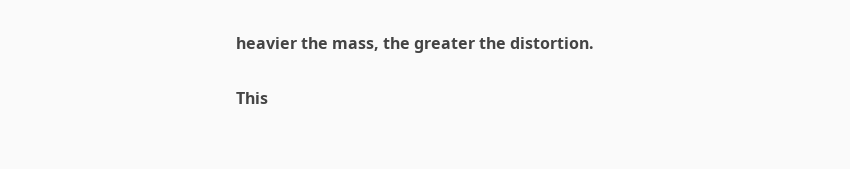heavier the mass, the greater the distortion.

This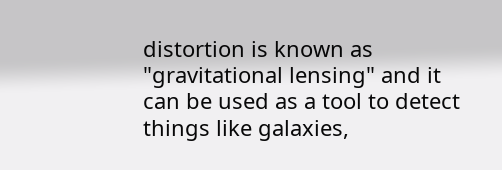distortion is known as "gravitational lensing" and it can be used as a tool to detect things like galaxies,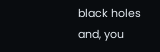black holes and, you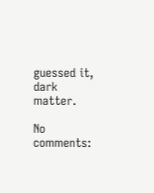guessed it, dark matter.

No comments: